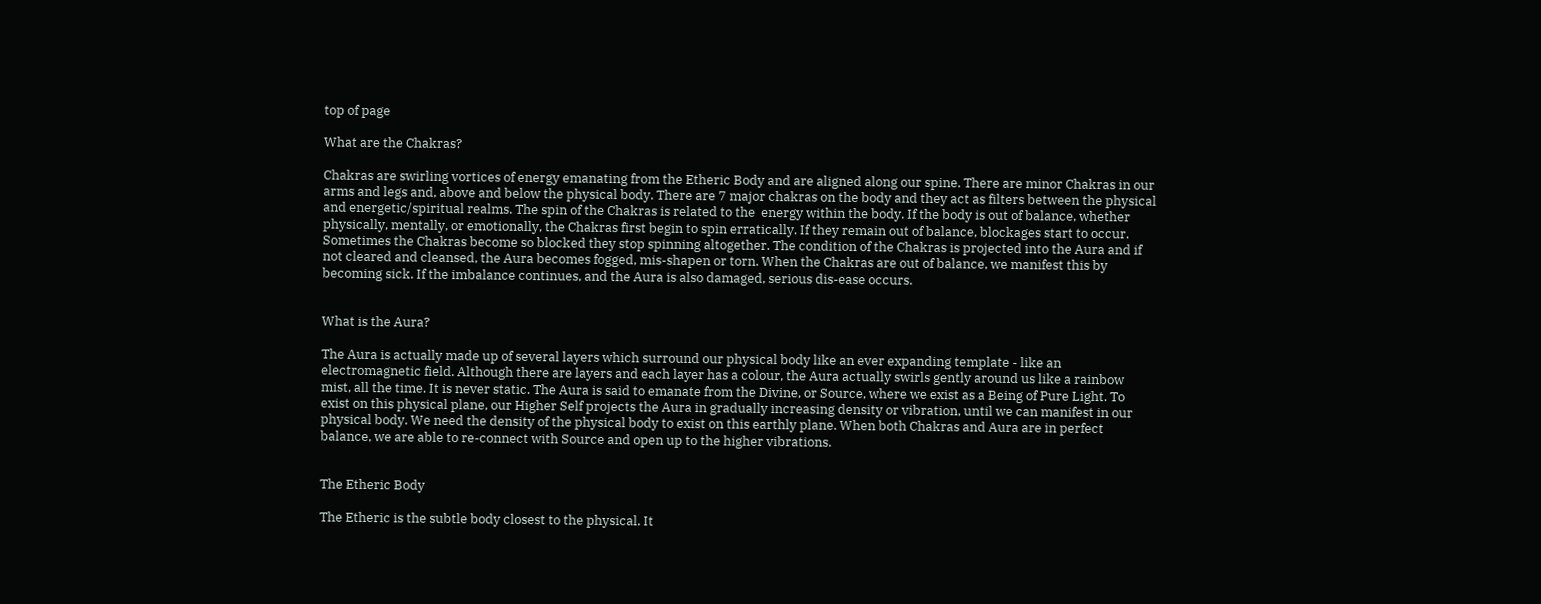top of page

What are the Chakras?

Chakras are swirling vortices of energy emanating from the Etheric Body and are aligned along our spine. There are minor Chakras in our arms and legs and, above and below the physical body. There are 7 major chakras on the body and they act as filters between the physical and energetic/spiritual realms. The spin of the Chakras is related to the  energy within the body. If the body is out of balance, whether physically, mentally, or emotionally, the Chakras first begin to spin erratically. If they remain out of balance, blockages start to occur. Sometimes the Chakras become so blocked they stop spinning altogether. The condition of the Chakras is projected into the Aura and if not cleared and cleansed, the Aura becomes fogged, mis-shapen or torn. When the Chakras are out of balance, we manifest this by becoming sick. If the imbalance continues, and the Aura is also damaged, serious dis-ease occurs.


What is the Aura?

The Aura is actually made up of several layers which surround our physical body like an ever expanding template - like an electromagnetic field. Although there are layers and each layer has a colour, the Aura actually swirls gently around us like a rainbow mist, all the time. It is never static. The Aura is said to emanate from the Divine, or Source, where we exist as a Being of Pure Light. To exist on this physical plane, our Higher Self projects the Aura in gradually increasing density or vibration, until we can manifest in our physical body. We need the density of the physical body to exist on this earthly plane. When both Chakras and Aura are in perfect balance, we are able to re-connect with Source and open up to the higher vibrations.


The Etheric Body

The Etheric is the subtle body closest to the physical. It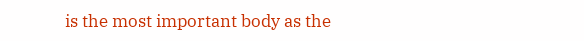is the most important body as the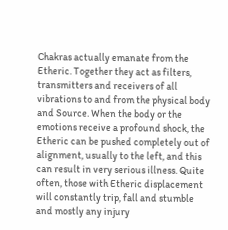Chakras actually emanate from the Etheric. Together they act as filters, transmitters and receivers of all vibrations to and from the physical body and Source. When the body or the emotions receive a profound shock, the Etheric can be pushed completely out of alignment, usually to the left, and this can result in very serious illness. Quite often, those with Etheric displacement will constantly trip, fall and stumble and mostly any injury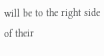will be to the right side of their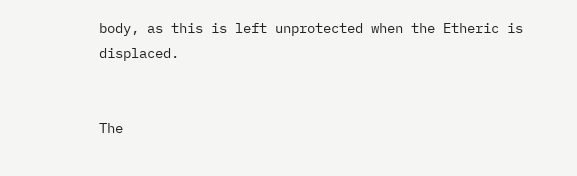body, as this is left unprotected when the Etheric is displaced.


The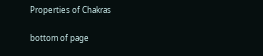Properties of Chakras

bottom of page